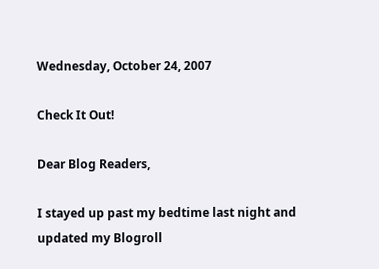Wednesday, October 24, 2007

Check It Out!

Dear Blog Readers,

I stayed up past my bedtime last night and updated my Blogroll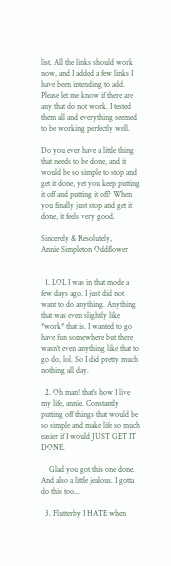list. All the links should work now, and I added a few links I have been intending to add. Please let me know if there are any that do not work. I tested them all and everything seemed to be working perfectly well.

Do you ever have a little thing that needs to be done, and it would be so simple to stop and get it done, yet you keep putting it off and putting it off? When you finally just stop and get it done, it feels very good.

Sincerely & Resolutely,
Annie Simpleton Oddflower


  1. LOL I was in that mode a few days ago. I just did not want to do anything. Anything that was even slightly like *work* that is. I wanted to go have fun somewhere but there wasn't even anything like that to go do, lol. So I did pretty much nothing all day.

  2. Oh man! that's how I live my life, annie. Constantly putting off things that would be so simple and make life so much easier if I would JUST GET IT DONE.

    Glad you got this one done. And also a little jealous. I gotta do this too...

  3. Flutterby I HATE when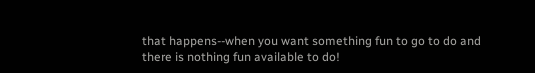that happens--when you want something fun to go to do and there is nothing fun available to do!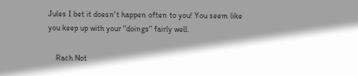Jules I bet it doesn't happen often to you! You seem like you keep up with your "doings" fairly well.

    Rach Not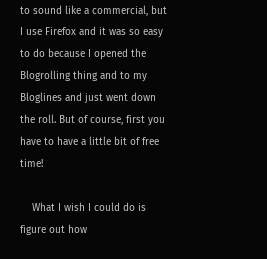to sound like a commercial, but I use Firefox and it was so easy to do because I opened the Blogrolling thing and to my Bloglines and just went down the roll. But of course, first you have to have a little bit of free time!

    What I wish I could do is figure out how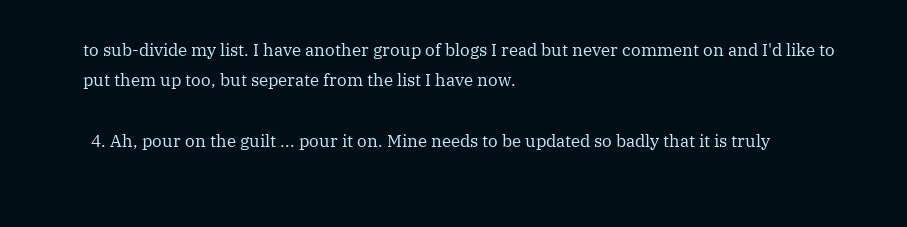to sub-divide my list. I have another group of blogs I read but never comment on and I'd like to put them up too, but seperate from the list I have now.

  4. Ah, pour on the guilt ... pour it on. Mine needs to be updated so badly that it is truly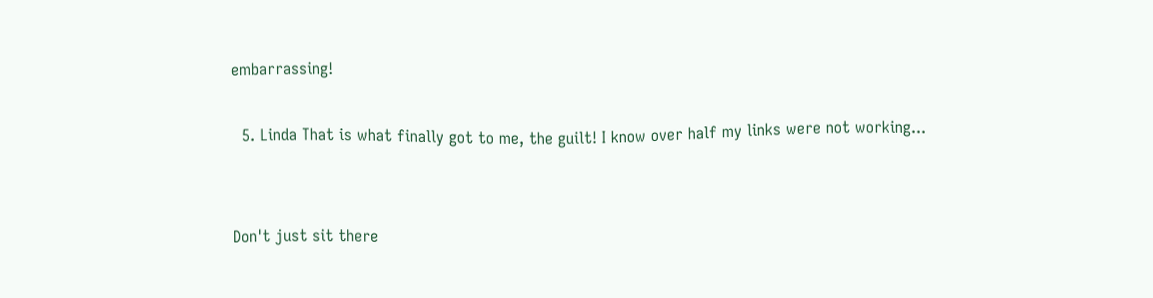embarrassing!

  5. Linda That is what finally got to me, the guilt! I know over half my links were not working...


Don't just sit there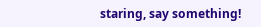staring, say something!